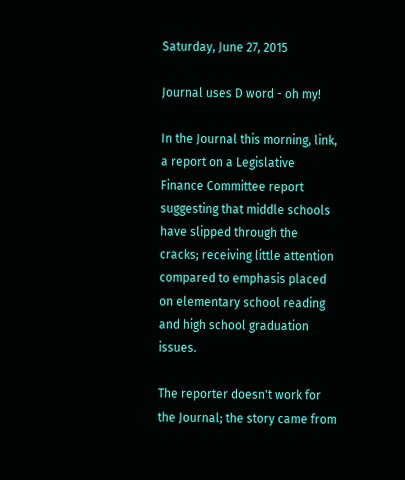Saturday, June 27, 2015

Journal uses D word - oh my!

In the Journal this morning, link, a report on a Legislative Finance Committee report suggesting that middle schools have slipped through the cracks; receiving little attention compared to emphasis placed on elementary school reading and high school graduation issues.

The reporter doesn't work for the Journal; the story came from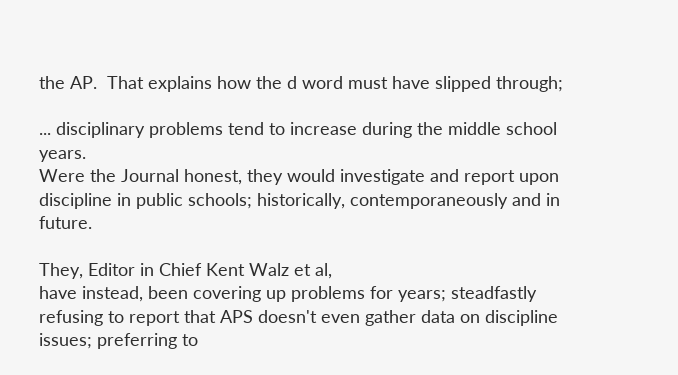the AP.  That explains how the d word must have slipped through;

... disciplinary problems tend to increase during the middle school years.
Were the Journal honest, they would investigate and report upon discipline in public schools; historically, contemporaneously and in future.

They, Editor in Chief Kent Walz et al,
have instead, been covering up problems for years; steadfastly refusing to report that APS doesn't even gather data on discipline issues; preferring to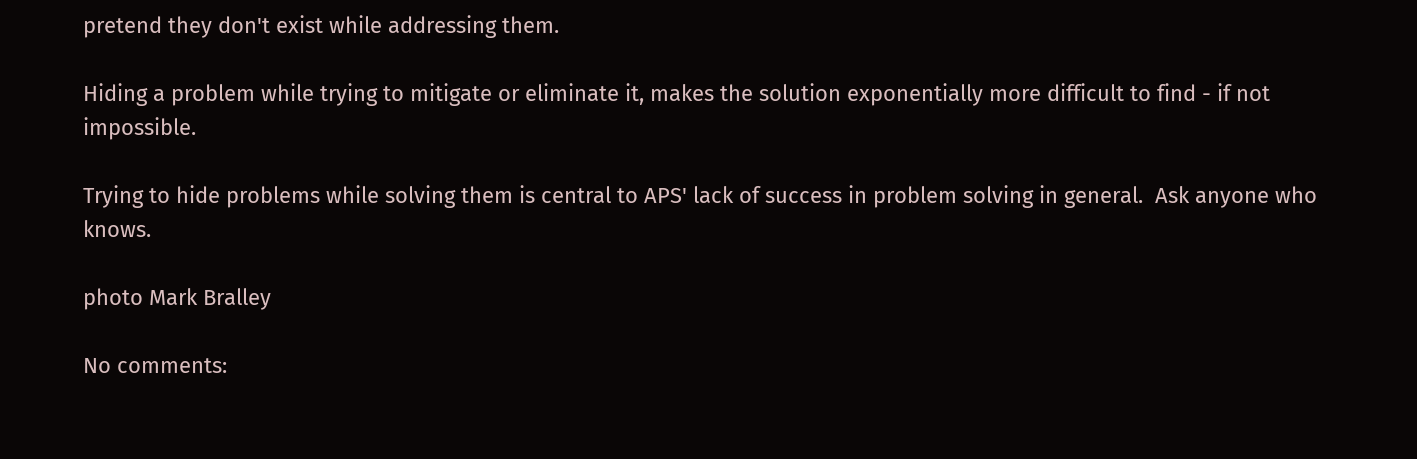pretend they don't exist while addressing them.

Hiding a problem while trying to mitigate or eliminate it, makes the solution exponentially more difficult to find - if not impossible.

Trying to hide problems while solving them is central to APS' lack of success in problem solving in general.  Ask anyone who knows.

photo Mark Bralley

No comments: